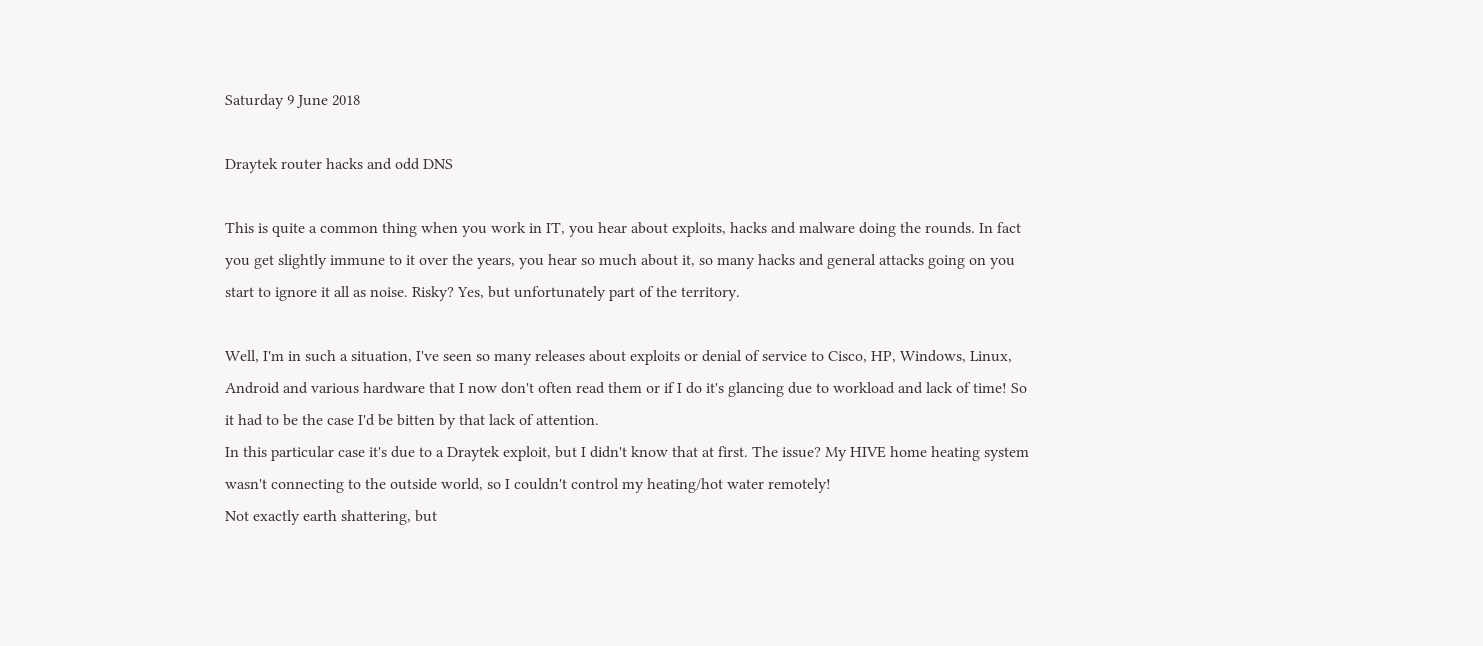Saturday 9 June 2018

Draytek router hacks and odd DNS

This is quite a common thing when you work in IT, you hear about exploits, hacks and malware doing the rounds. In fact you get slightly immune to it over the years, you hear so much about it, so many hacks and general attacks going on you start to ignore it all as noise. Risky? Yes, but unfortunately part of the territory.

Well, I'm in such a situation, I've seen so many releases about exploits or denial of service to Cisco, HP, Windows, Linux, Android and various hardware that I now don't often read them or if I do it's glancing due to workload and lack of time! So it had to be the case I'd be bitten by that lack of attention.
In this particular case it's due to a Draytek exploit, but I didn't know that at first. The issue? My HIVE home heating system wasn't connecting to the outside world, so I couldn't control my heating/hot water remotely!
Not exactly earth shattering, but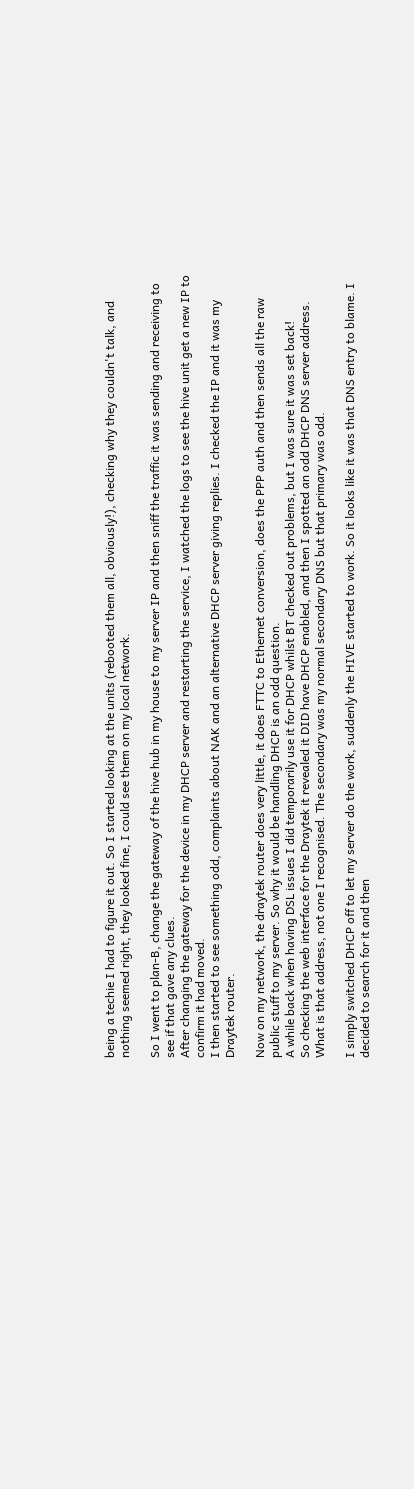being a techie I had to figure it out. So I started looking at the units (rebooted them all, obviously!), checking why they couldn't talk, and nothing seemed right, they looked fine, I could see them on my local network.

So I went to plan-B, change the gateway of the hive hub in my house to my server IP and then sniff the traffic it was sending and receiving to see if that gave any clues.
After changing the gateway for the device in my DHCP server and restarting the service, I watched the logs to see the hive unit get a new IP to confirm it had moved.
I then started to see something odd, complaints about NAK and an alternative DHCP server giving replies. I checked the IP and it was my Draytek router.

Now on my network, the draytek router does very little, it does FTTC to Ethernet conversion, does the PPP auth and then sends all the raw public stuff to my server. So why it would be handling DHCP is an odd question.
A while back when having DSL issues I did temporarily use it for DHCP whilst BT checked out problems, but I was sure it was set back!
So checking the web interface for the Draytek it revealed it DID have DHCP enabled, and then I spotted an odd DHCP DNS server address.
What is that address, not one I recognised. The secondary was my normal secondary DNS but that primary was odd.

I simply switched DHCP off to let my server do the work, suddenly the HIVE started to work. So it looks like it was that DNS entry to blame. I decided to search for it and then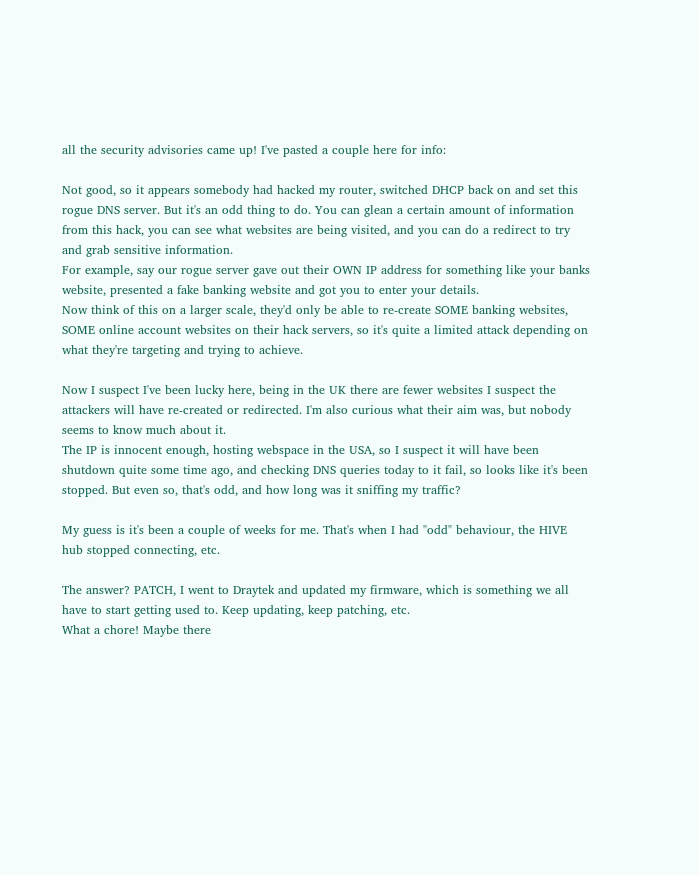all the security advisories came up! I've pasted a couple here for info:

Not good, so it appears somebody had hacked my router, switched DHCP back on and set this rogue DNS server. But it's an odd thing to do. You can glean a certain amount of information from this hack, you can see what websites are being visited, and you can do a redirect to try and grab sensitive information.
For example, say our rogue server gave out their OWN IP address for something like your banks website, presented a fake banking website and got you to enter your details.
Now think of this on a larger scale, they'd only be able to re-create SOME banking websites, SOME online account websites on their hack servers, so it's quite a limited attack depending on what they're targeting and trying to achieve.

Now I suspect I've been lucky here, being in the UK there are fewer websites I suspect the attackers will have re-created or redirected. I'm also curious what their aim was, but nobody seems to know much about it.
The IP is innocent enough, hosting webspace in the USA, so I suspect it will have been shutdown quite some time ago, and checking DNS queries today to it fail, so looks like it's been stopped. But even so, that's odd, and how long was it sniffing my traffic?

My guess is it's been a couple of weeks for me. That's when I had "odd" behaviour, the HIVE hub stopped connecting, etc.

The answer? PATCH, I went to Draytek and updated my firmware, which is something we all have to start getting used to. Keep updating, keep patching, etc.
What a chore! Maybe there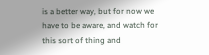is a better way, but for now we have to be aware, and watch for this sort of thing and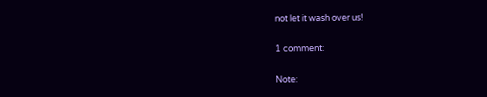not let it wash over us!

1 comment:

Note: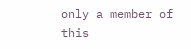only a member of this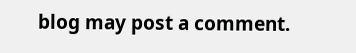blog may post a comment.